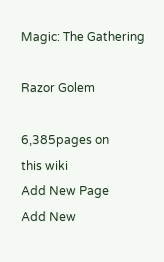Magic: The Gathering

Razor Golem

6,385pages on
this wiki
Add New Page
Add New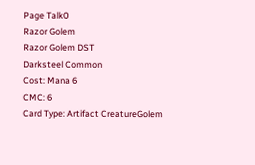Page Talk0
Razor Golem
Razor Golem DST
Darksteel Common
Cost: Mana 6
CMC: 6
Card Type: Artifact CreatureGolem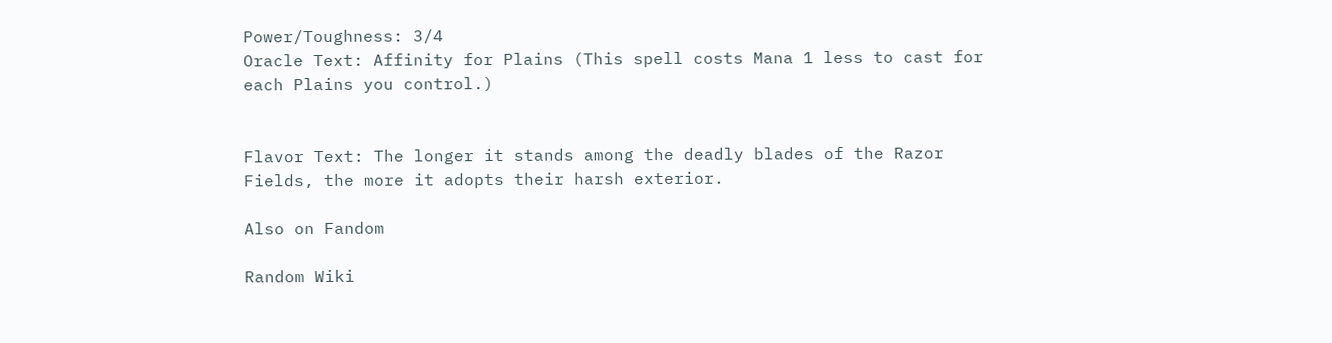Power/Toughness: 3/4
Oracle Text: Affinity for Plains (This spell costs Mana 1 less to cast for each Plains you control.)


Flavor Text: The longer it stands among the deadly blades of the Razor Fields, the more it adopts their harsh exterior.

Also on Fandom

Random Wiki